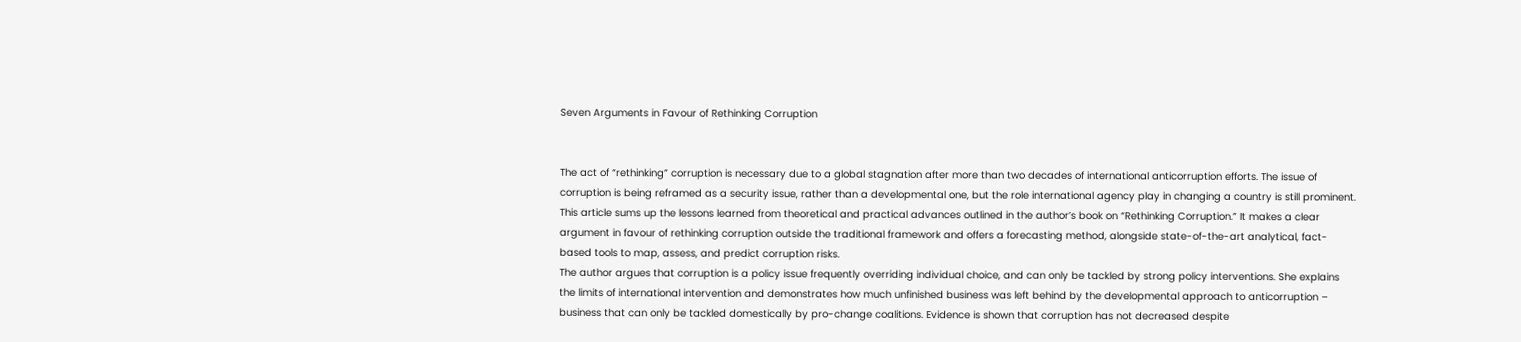Seven Arguments in Favour of Rethinking Corruption


The act of “rethinking” corruption is necessary due to a global stagnation after more than two decades of international anticorruption efforts. The issue of corruption is being reframed as a security issue, rather than a developmental one, but the role international agency play in changing a country is still prominent. This article sums up the lessons learned from theoretical and practical advances outlined in the author’s book on “Rethinking Corruption.” It makes a clear argument in favour of rethinking corruption outside the traditional framework and offers a forecasting method, alongside state-of-the-art analytical, fact-based tools to map, assess, and predict corruption risks.
The author argues that corruption is a policy issue frequently overriding individual choice, and can only be tackled by strong policy interventions. She explains the limits of international intervention and demonstrates how much unfinished business was left behind by the developmental approach to anticorruption – business that can only be tackled domestically by pro-change coalitions. Evidence is shown that corruption has not decreased despite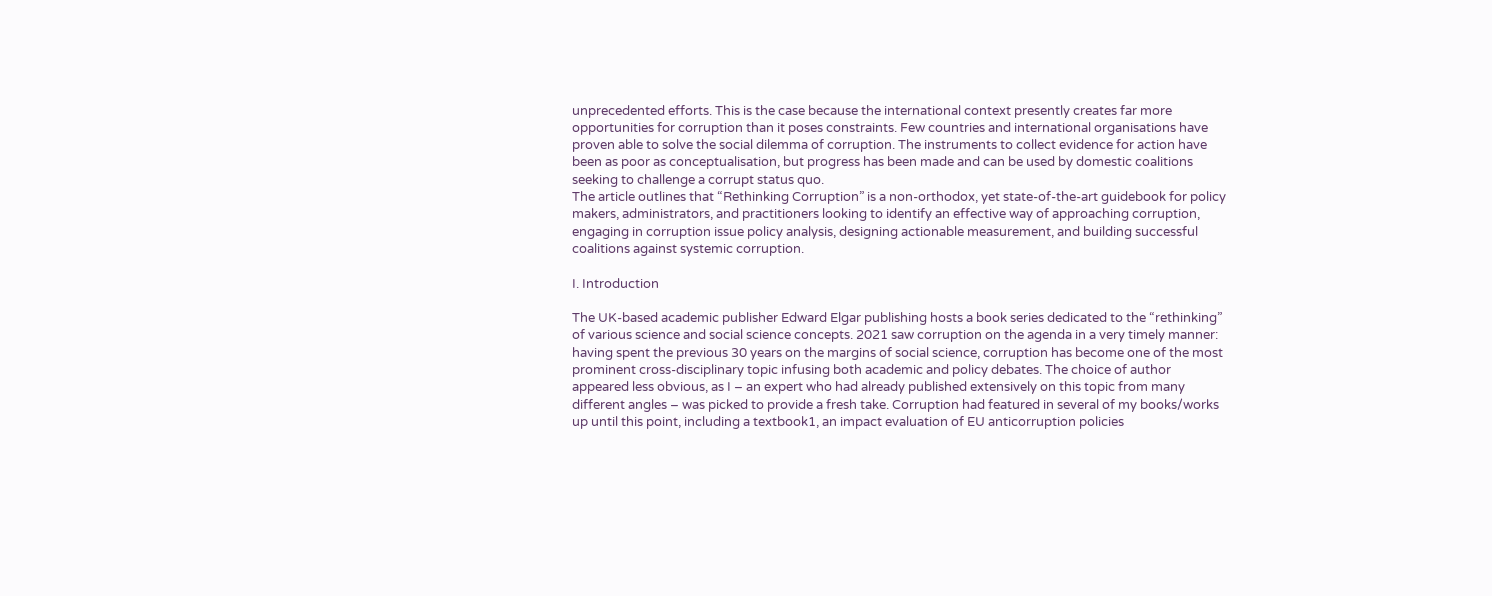unprecedented efforts. This is the case because the international context presently creates far more opportunities for corruption than it poses constraints. Few countries and international organisations have proven able to solve the social dilemma of corruption. The instruments to collect evidence for action have been as poor as conceptualisation, but progress has been made and can be used by domestic coalitions seeking to challenge a corrupt status quo.
The article outlines that “Rethinking Corruption” is a non-orthodox, yet state-of-the-art guidebook for policy makers, administrators, and practitioners looking to identify an effective way of approaching corruption, engaging in corruption issue policy analysis, designing actionable measurement, and building successful coalitions against systemic corruption.

I. Introduction

The UK-based academic publisher Edward Elgar publishing hosts a book series dedicated to the “rethinking” of various science and social science concepts. 2021 saw corruption on the agenda in a very timely manner: having spent the previous 30 years on the margins of social science, corruption has become one of the most prominent cross-disciplinary topic infusing both academic and policy debates. The choice of author appeared less obvious, as I – an expert who had already published extensively on this topic from many different angles – was picked to provide a fresh take. Corruption had featured in several of my books/works up until this point, including a textbook1, an impact evaluation of EU anticorruption policies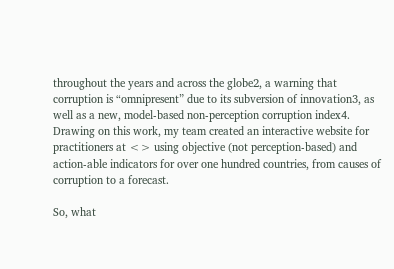throughout the years and across the globe2, a warning that corruption is “omnipresent” due to its subversion of innovation3, as well as a new, model-based non-perception corruption index4. Drawing on this work, my team created an interactive website for practitioners at <> using objective (not perception-based) and action-able indicators for over one hundred countries, from causes of corruption to a forecast.

So, what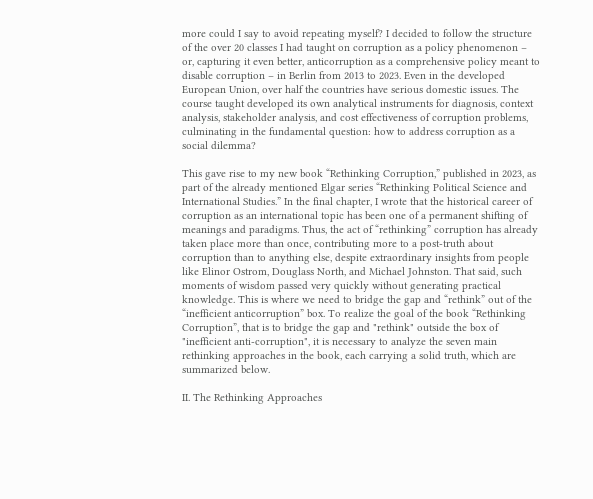more could I say to avoid repeating myself? I decided to follow the structure of the over 20 classes I had taught on corruption as a policy phenomenon – or, capturing it even better, anticorruption as a comprehensive policy meant to disable corruption – in Berlin from 2013 to 2023. Even in the developed European Union, over half the countries have serious domestic issues. The course taught developed its own analytical instruments for diagnosis, context analysis, stakeholder analysis, and cost effectiveness of corruption problems, culminating in the fundamental question: how to address corruption as a social dilemma?

This gave rise to my new book “Rethinking Corruption,” published in 2023, as part of the already mentioned Elgar series “Rethinking Political Science and International Studies.” In the final chapter, I wrote that the historical career of corruption as an international topic has been one of a permanent shifting of meanings and paradigms. Thus, the act of “rethinking” corruption has already taken place more than once, contributing more to a post-truth about corruption than to anything else, despite extraordinary insights from people like Elinor Ostrom, Douglass North, and Michael Johnston. That said, such moments of wisdom passed very quickly without generating practical knowledge. This is where we need to bridge the gap and “rethink” out of the “inefficient anticorruption” box. To realize the goal of the book “Rethinking Corruption”, that is to bridge the gap and "rethink" outside the box of "inefficient anti-corruption", it is necessary to analyze the seven main rethinking approaches in the book, each carrying a solid truth, which are summarized below.

II. The Rethinking Approaches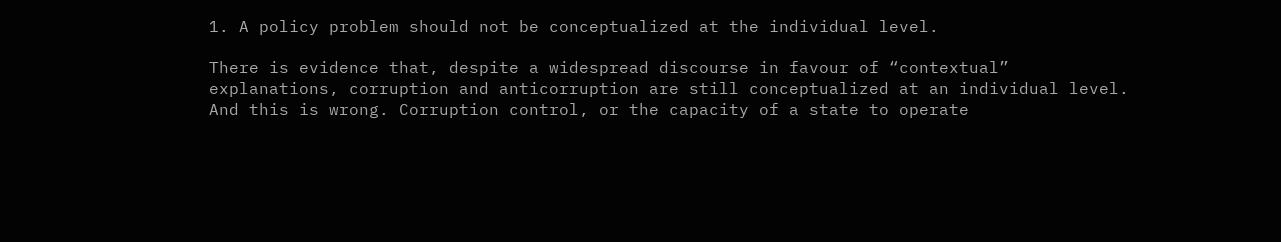1. A policy problem should not be conceptualized at the individual level.

There is evidence that, despite a widespread discourse in favour of “contextual” explanations, corruption and anticorruption are still conceptualized at an individual level. And this is wrong. Corruption control, or the capacity of a state to operate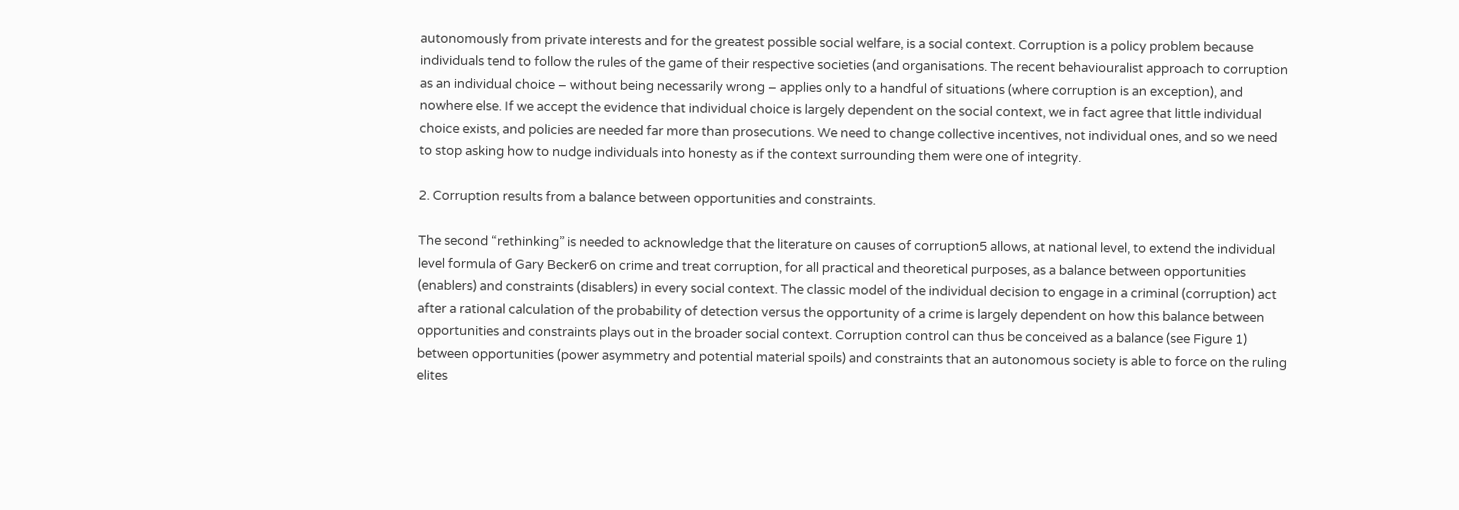autonomously from private interests and for the greatest possible social welfare, is a social context. Corruption is a policy problem because individuals tend to follow the rules of the game of their respective societies (and organisations. The recent behaviouralist approach to corruption as an individual choice – without being necessarily wrong – applies only to a handful of situations (where corruption is an exception), and nowhere else. If we accept the evidence that individual choice is largely dependent on the social context, we in fact agree that little individual choice exists, and policies are needed far more than prosecutions. We need to change collective incentives, not individual ones, and so we need to stop asking how to nudge individuals into honesty as if the context surrounding them were one of integrity.

2. Corruption results from a balance between opportunities and constraints.

The second “rethinking” is needed to acknowledge that the literature on causes of corruption5 allows, at national level, to extend the individual level formula of Gary Becker6 on crime and treat corruption, for all practical and theoretical purposes, as a balance between opportunities (enablers) and constraints (disablers) in every social context. The classic model of the individual decision to engage in a criminal (corruption) act after a rational calculation of the probability of detection versus the opportunity of a crime is largely dependent on how this balance between opportunities and constraints plays out in the broader social context. Corruption control can thus be conceived as a balance (see Figure 1) between opportunities (power asymmetry and potential material spoils) and constraints that an autonomous society is able to force on the ruling elites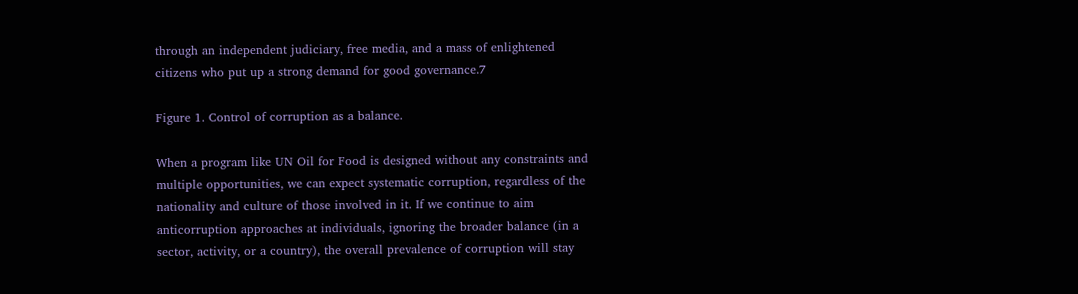through an independent judiciary, free media, and a mass of enlightened citizens who put up a strong demand for good governance.7

Figure 1. Control of corruption as a balance.

When a program like UN Oil for Food is designed without any constraints and multiple opportunities, we can expect systematic corruption, regardless of the nationality and culture of those involved in it. If we continue to aim anticorruption approaches at individuals, ignoring the broader balance (in a sector, activity, or a country), the overall prevalence of corruption will stay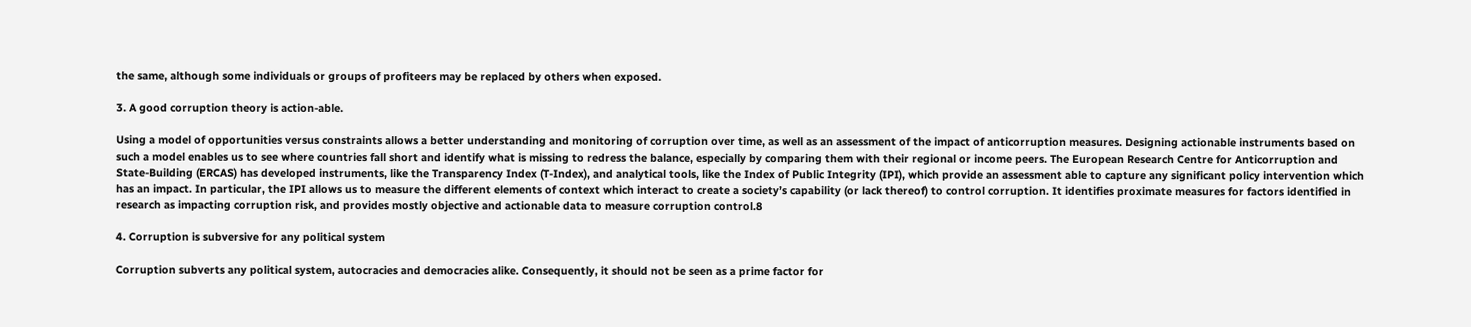the same, although some individuals or groups of profiteers may be replaced by others when exposed.

3. A good corruption theory is action-able.

Using a model of opportunities versus constraints allows a better understanding and monitoring of corruption over time, as well as an assessment of the impact of anticorruption measures. Designing actionable instruments based on such a model enables us to see where countries fall short and identify what is missing to redress the balance, especially by comparing them with their regional or income peers. The European Research Centre for Anticorruption and State-Building (ERCAS) has developed instruments, like the Transparency Index (T-Index), and analytical tools, like the Index of Public Integrity (IPI), which provide an assessment able to capture any significant policy intervention which has an impact. In particular, the IPI allows us to measure the different elements of context which interact to create a society’s capability (or lack thereof) to control corruption. It identifies proximate measures for factors identified in research as impacting corruption risk, and provides mostly objective and actionable data to measure corruption control.8

4. Corruption is subversive for any political system

Corruption subverts any political system, autocracies and democracies alike. Consequently, it should not be seen as a prime factor for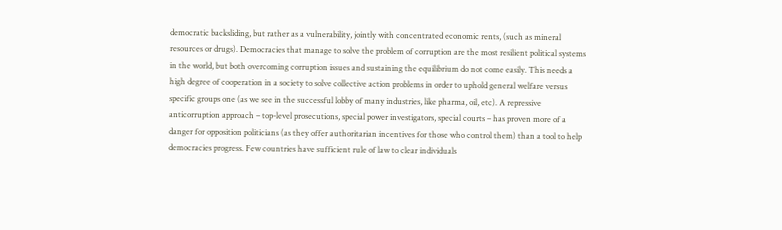democratic backsliding, but rather as a vulnerability, jointly with concentrated economic rents, (such as mineral resources or drugs). Democracies that manage to solve the problem of corruption are the most resilient political systems in the world, but both overcoming corruption issues and sustaining the equilibrium do not come easily. This needs a high degree of cooperation in a society to solve collective action problems in order to uphold general welfare versus specific groups one (as we see in the successful lobby of many industries, like pharma, oil, etc). A repressive anticorruption approach – top-level prosecutions, special power investigators, special courts – has proven more of a danger for opposition politicians (as they offer authoritarian incentives for those who control them) than a tool to help democracies progress. Few countries have sufficient rule of law to clear individuals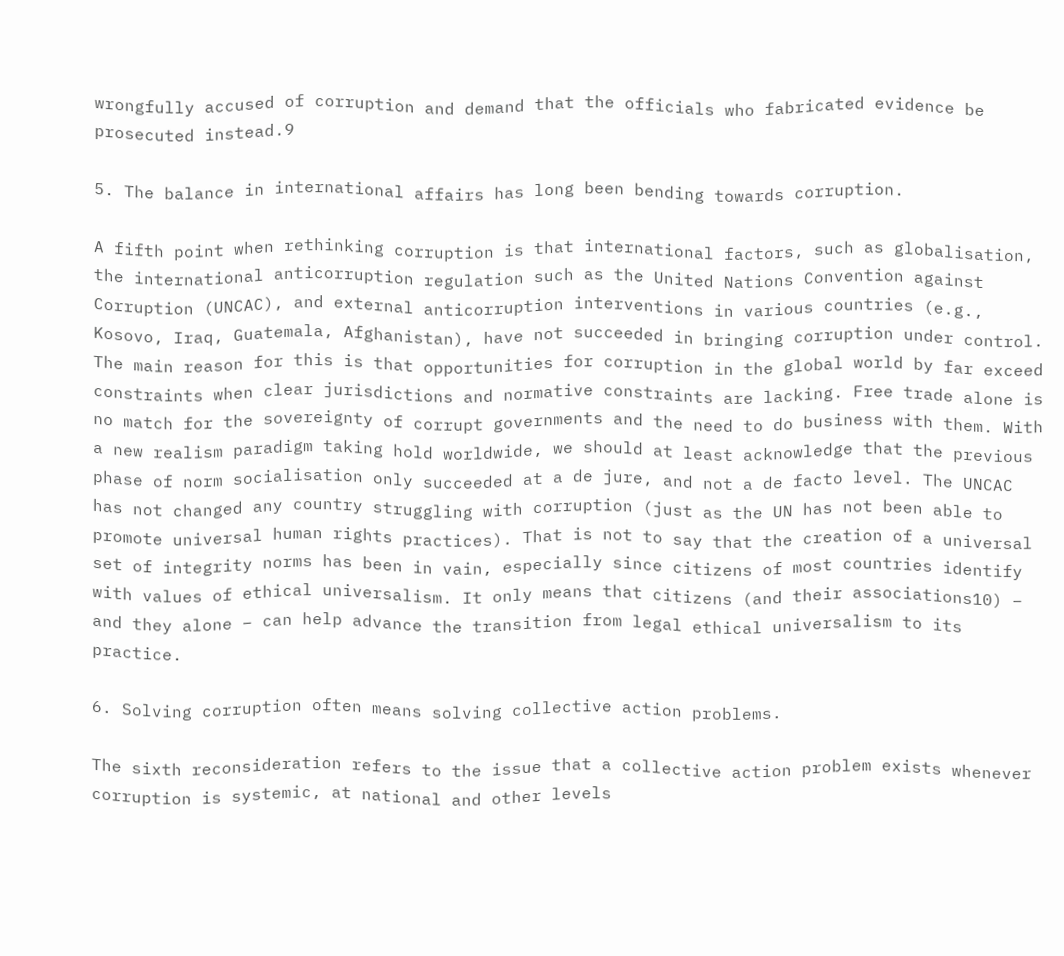wrongfully accused of corruption and demand that the officials who fabricated evidence be prosecuted instead.9

5. The balance in international affairs has long been bending towards corruption.

A fifth point when rethinking corruption is that international factors, such as globalisation, the international anticorruption regulation such as the United Nations Convention against Corruption (UNCAC), and external anticorruption interventions in various countries (e.g., Kosovo, Iraq, Guatemala, Afghanistan), have not succeeded in bringing corruption under control. The main reason for this is that opportunities for corruption in the global world by far exceed constraints when clear jurisdictions and normative constraints are lacking. Free trade alone is no match for the sovereignty of corrupt governments and the need to do business with them. With a new realism paradigm taking hold worldwide, we should at least acknowledge that the previous phase of norm socialisation only succeeded at a de jure, and not a de facto level. The UNCAC has not changed any country struggling with corruption (just as the UN has not been able to promote universal human rights practices). That is not to say that the creation of a universal set of integrity norms has been in vain, especially since citizens of most countries identify with values of ethical universalism. It only means that citizens (and their associations10) – and they alone – can help advance the transition from legal ethical universalism to its practice.

6. Solving corruption often means solving collective action problems.

The sixth reconsideration refers to the issue that a collective action problem exists whenever corruption is systemic, at national and other levels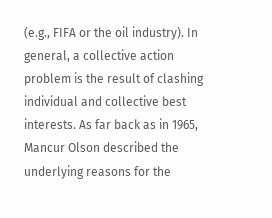(e.g., FIFA or the oil industry). In general, a collective action problem is the result of clashing individual and collective best interests. As far back as in 1965, Mancur Olson described the underlying reasons for the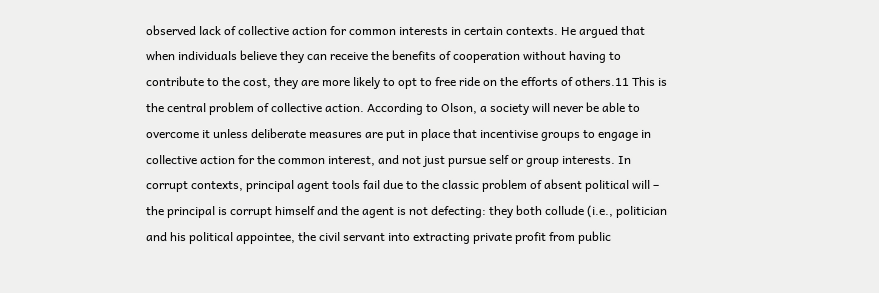observed lack of collective action for common interests in certain contexts. He argued that when individuals believe they can receive the benefits of cooperation without having to contribute to the cost, they are more likely to opt to free ride on the efforts of others.11 This is the central problem of collective action. According to Olson, a society will never be able to overcome it unless deliberate measures are put in place that incentivise groups to engage in collective action for the common interest, and not just pursue self or group interests. In corrupt contexts, principal agent tools fail due to the classic problem of absent political will – the principal is corrupt himself and the agent is not defecting: they both collude (i.e., politician and his political appointee, the civil servant into extracting private profit from public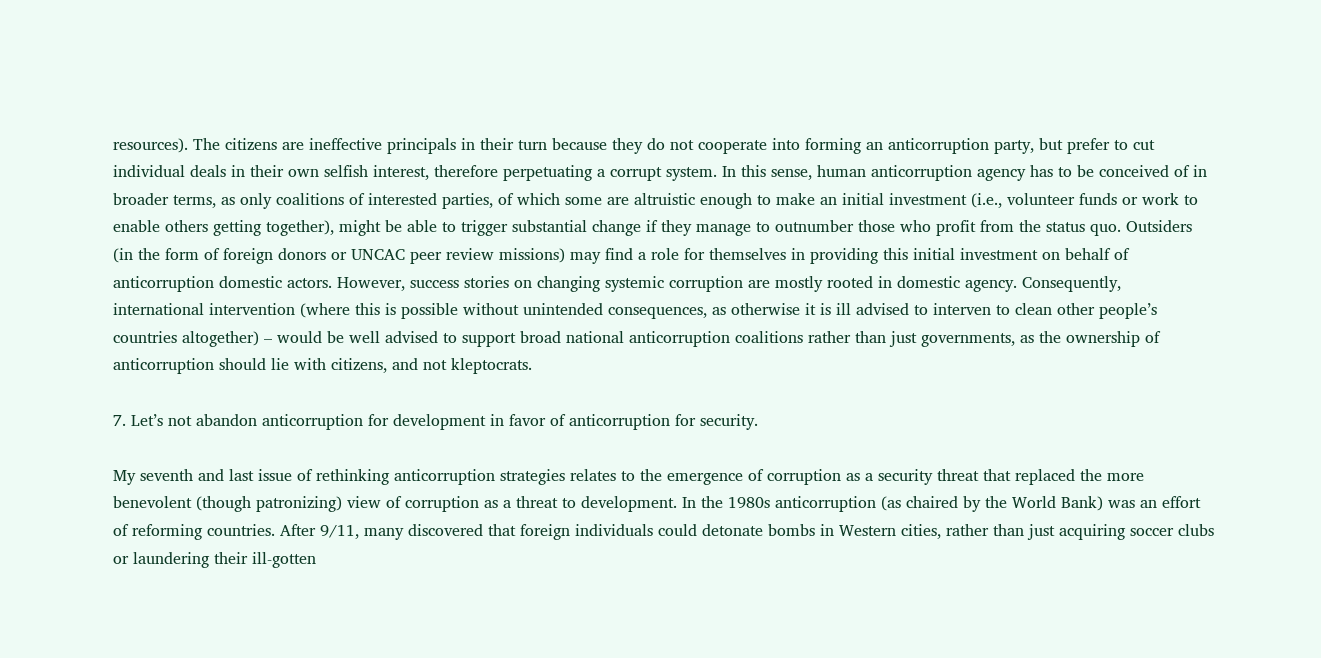resources). The citizens are ineffective principals in their turn because they do not cooperate into forming an anticorruption party, but prefer to cut individual deals in their own selfish interest, therefore perpetuating a corrupt system. In this sense, human anticorruption agency has to be conceived of in broader terms, as only coalitions of interested parties, of which some are altruistic enough to make an initial investment (i.e., volunteer funds or work to enable others getting together), might be able to trigger substantial change if they manage to outnumber those who profit from the status quo. Outsiders (in the form of foreign donors or UNCAC peer review missions) may find a role for themselves in providing this initial investment on behalf of anticorruption domestic actors. However, success stories on changing systemic corruption are mostly rooted in domestic agency. Consequently, international intervention (where this is possible without unintended consequences, as otherwise it is ill advised to interven to clean other people’s countries altogether) – would be well advised to support broad national anticorruption coalitions rather than just governments, as the ownership of anticorruption should lie with citizens, and not kleptocrats.

7. Let’s not abandon anticorruption for development in favor of anticorruption for security.

My seventh and last issue of rethinking anticorruption strategies relates to the emergence of corruption as a security threat that replaced the more benevolent (though patronizing) view of corruption as a threat to development. In the 1980s anticorruption (as chaired by the World Bank) was an effort of reforming countries. After 9/11, many discovered that foreign individuals could detonate bombs in Western cities, rather than just acquiring soccer clubs or laundering their ill-gotten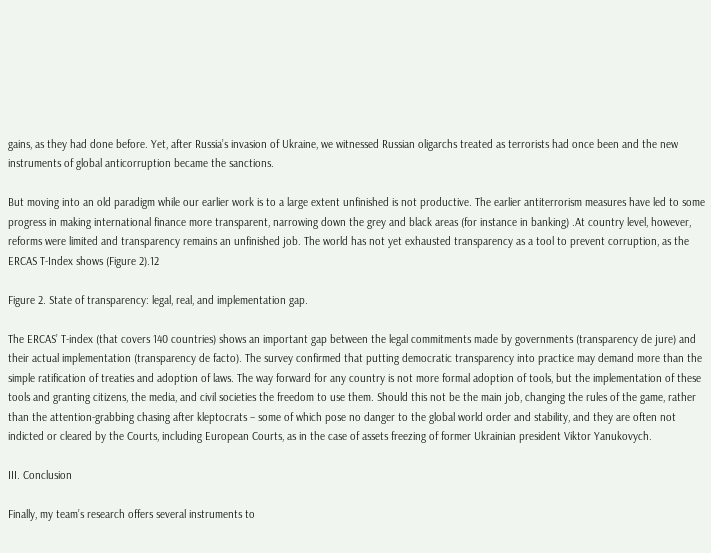gains, as they had done before. Yet, after Russia’s invasion of Ukraine, we witnessed Russian oligarchs treated as terrorists had once been and the new instruments of global anticorruption became the sanctions.

But moving into an old paradigm while our earlier work is to a large extent unfinished is not productive. The earlier antiterrorism measures have led to some progress in making international finance more transparent, narrowing down the grey and black areas (for instance in banking) .At country level, however, reforms were limited and transparency remains an unfinished job. The world has not yet exhausted transparency as a tool to prevent corruption, as the ERCAS T-Index shows (Figure 2).12

Figure 2. State of transparency: legal, real, and implementation gap.

The ERCAS’ T-index (that covers 140 countries) shows an important gap between the legal commitments made by governments (transparency de jure) and their actual implementation (transparency de facto). The survey confirmed that putting democratic transparency into practice may demand more than the simple ratification of treaties and adoption of laws. The way forward for any country is not more formal adoption of tools, but the implementation of these tools and granting citizens, the media, and civil societies the freedom to use them. Should this not be the main job, changing the rules of the game, rather than the attention-grabbing chasing after kleptocrats – some of which pose no danger to the global world order and stability, and they are often not indicted or cleared by the Courts, including European Courts, as in the case of assets freezing of former Ukrainian president Viktor Yanukovych.

III. Conclusion

Finally, my team’s research offers several instruments to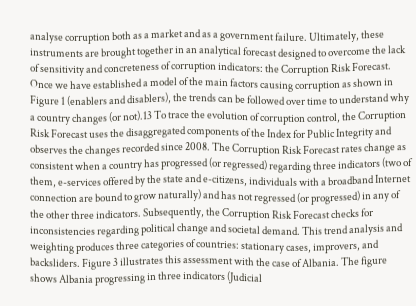analyse corruption both as a market and as a government failure. Ultimately, these instruments are brought together in an analytical forecast designed to overcome the lack of sensitivity and concreteness of corruption indicators: the Corruption Risk Forecast. Once we have established a model of the main factors causing corruption as shown in Figure 1 (enablers and disablers), the trends can be followed over time to understand why a country changes (or not).13 To trace the evolution of corruption control, the Corruption Risk Forecast uses the disaggregated components of the Index for Public Integrity and observes the changes recorded since 2008. The Corruption Risk Forecast rates change as consistent when a country has progressed (or regressed) regarding three indicators (two of them, e-services offered by the state and e-citizens, individuals with a broadband Internet connection are bound to grow naturally) and has not regressed (or progressed) in any of the other three indicators. Subsequently, the Corruption Risk Forecast checks for inconsistencies regarding political change and societal demand. This trend analysis and weighting produces three categories of countries: stationary cases, improvers, and backsliders. Figure 3 illustrates this assessment with the case of Albania. The figure shows Albania progressing in three indicators (Judicial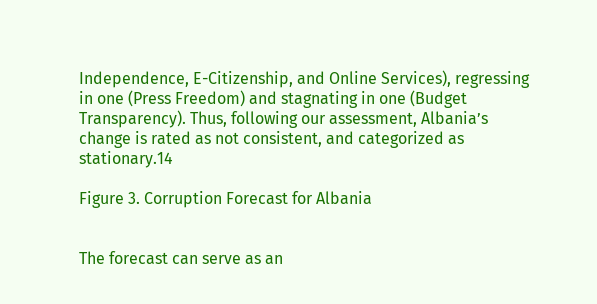Independence, E-Citizenship, and Online Services), regressing in one (Press Freedom) and stagnating in one (Budget Transparency). Thus, following our assessment, Albania’s change is rated as not consistent, and categorized as stationary.14

Figure 3. Corruption Forecast for Albania


The forecast can serve as an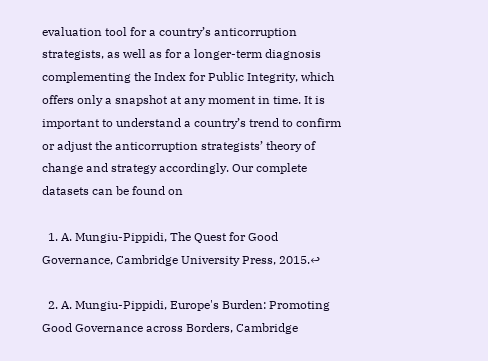evaluation tool for a country’s anticorruption strategists, as well as for a longer-term diagnosis complementing the Index for Public Integrity, which offers only a snapshot at any moment in time. It is important to understand a country’s trend to confirm or adjust the anticorruption strategists’ theory of change and strategy accordingly. Our complete datasets can be found on

  1. A. Mungiu-Pippidi, The Quest for Good Governance, Cambridge University Press, 2015.↩

  2. A. Mungiu-Pippidi, Europe's Burden: Promoting Good Governance across Borders, Cambridge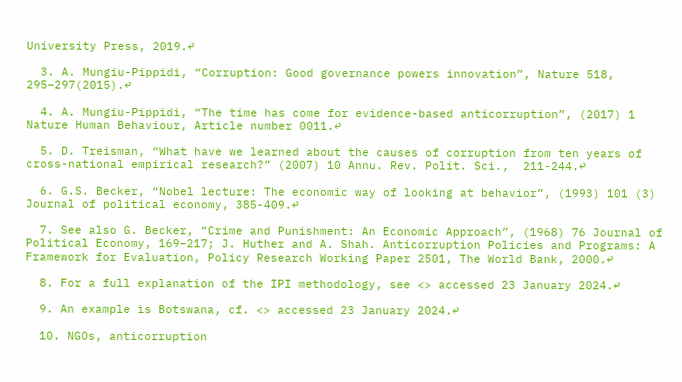University Press, 2019.↩

  3. A. Mungiu-Pippidi, “Corruption: Good governance powers innovation”, Nature 518, 295–297(2015).↩

  4. A. Mungiu-Pippidi, “The time has come for evidence-based anticorruption”, (2017) 1 Nature Human Behaviour, Article number 0011.↩

  5. D. Treisman, “What have we learned about the causes of corruption from ten years of cross-national empirical research?” (2007) 10 Annu. Rev. Polit. Sci.,  211-244.↩

  6. G.S. Becker, “Nobel lecture: The economic way of looking at behavior”, (1993) 101 (3) Journal of political economy, 385-409.↩

  7. See also G. Becker, “Crime and Punishment: An Economic Approach”, (1968) 76 Journal of Political Economy, 169–217; J. Huther and A. Shah. Anticorruption Policies and Programs: A Framework for Evaluation, Policy Research Working Paper 2501, The World Bank, 2000.↩

  8. For a full explanation of the IPI methodology, see <> accessed 23 January 2024.↩

  9. An example is Botswana, cf. <> accessed 23 January 2024.↩

  10. NGOs, anticorruption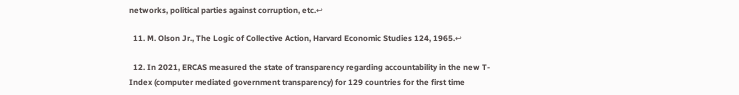networks, political parties against corruption, etc.↩

  11. M. Olson Jr., The Logic of Collective Action, Harvard Economic Studies 124, 1965.↩

  12. In 2021, ERCAS measured the state of transparency regarding accountability in the new T-Index (computer mediated government transparency) for 129 countries for the first time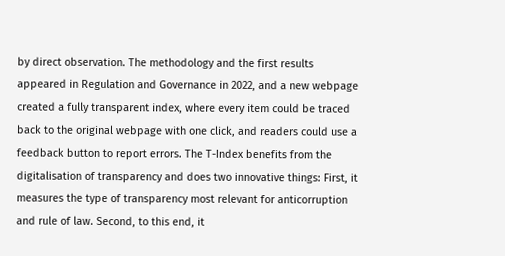by direct observation. The methodology and the first results appeared in Regulation and Governance in 2022, and a new webpage created a fully transparent index, where every item could be traced back to the original webpage with one click, and readers could use a feedback button to report errors. The T-Index benefits from the digitalisation of transparency and does two innovative things: First, it measures the type of transparency most relevant for anticorruption and rule of law. Second, to this end, it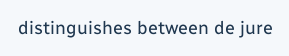distinguishes between de jure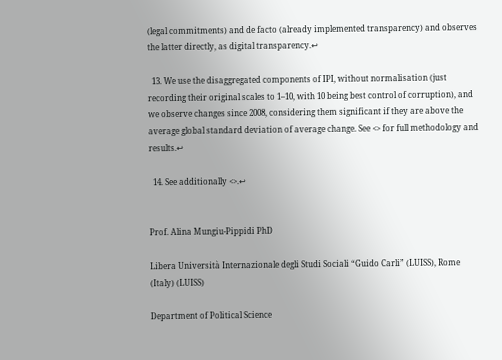(legal commitments) and de facto (already implemented transparency) and observes the latter directly, as digital transparency.↩

  13. We use the disaggregated components of IPI, without normalisation (just recording their original scales to 1–10, with 10 being best control of corruption), and we observe changes since 2008, considering them significant if they are above the average global standard deviation of average change. See <> for full methodology and results.↩

  14. See additionally <>.↩


Prof. Alina Mungiu-Pippidi PhD

Libera Università Internazionale degli Studi Sociali “Guido Carli” (LUISS), Rome (Italy) (LUISS)

Department of Political Science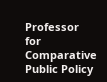Professor for Comparative Public Policy